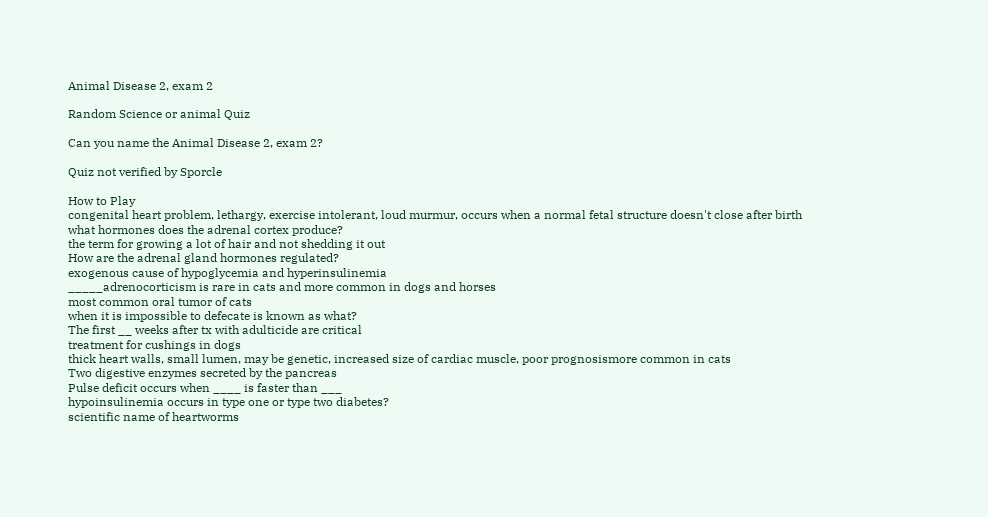Animal Disease 2, exam 2

Random Science or animal Quiz

Can you name the Animal Disease 2, exam 2?

Quiz not verified by Sporcle

How to Play
congenital heart problem, lethargy, exercise intolerant, loud murmur, occurs when a normal fetal structure doesn't close after birth
what hormones does the adrenal cortex produce?
the term for growing a lot of hair and not shedding it out
How are the adrenal gland hormones regulated?
exogenous cause of hypoglycemia and hyperinsulinemia
_____adrenocorticism is rare in cats and more common in dogs and horses
most common oral tumor of cats
when it is impossible to defecate is known as what?
The first __ weeks after tx with adulticide are critical
treatment for cushings in dogs
thick heart walls, small lumen, may be genetic, increased size of cardiac muscle, poor prognosismore common in cats
Two digestive enzymes secreted by the pancreas
Pulse deficit occurs when ____ is faster than ___
hypoinsulinemia occurs in type one or type two diabetes?
scientific name of heartworms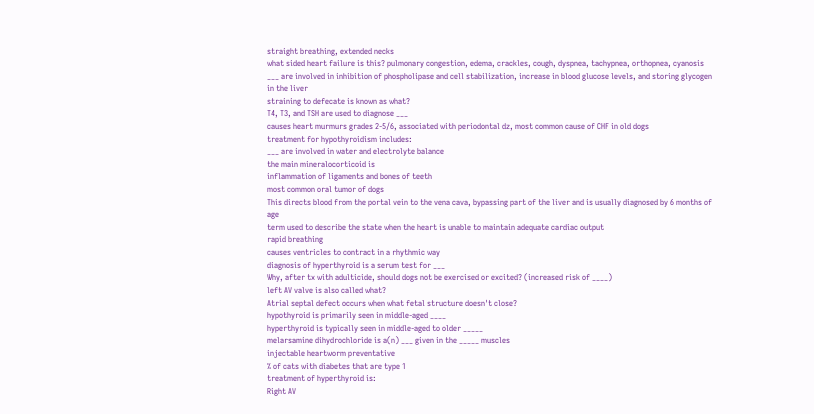straight breathing, extended necks
what sided heart failure is this? pulmonary congestion, edema, crackles, cough, dyspnea, tachypnea, orthopnea, cyanosis
___ are involved in inhibition of phospholipase and cell stabilization, increase in blood glucose levels, and storing glycogen in the liver
straining to defecate is known as what?
T4, T3, and TSH are used to diagnose ___
causes heart murmurs grades 2-5/6, associated with periodontal dz, most common cause of CHF in old dogs
treatment for hypothyroidism includes:
___ are involved in water and electrolyte balance
the main mineralocorticoid is
inflammation of ligaments and bones of teeth
most common oral tumor of dogs
This directs blood from the portal vein to the vena cava, bypassing part of the liver and is usually diagnosed by 6 months of age
term used to describe the state when the heart is unable to maintain adequate cardiac output
rapid breathing
causes ventricles to contract in a rhythmic way
diagnosis of hyperthyroid is a serum test for ___
Why, after tx with adulticide, should dogs not be exercised or excited? (increased risk of ____)
left AV valve is also called what?
Atrial septal defect occurs when what fetal structure doesn't close?
hypothyroid is primarily seen in middle-aged ____
hyperthyroid is typically seen in middle-aged to older _____
melarsamine dihydrochloride is a(n) ___ given in the _____ muscles
injectable heartworm preventative
% of cats with diabetes that are type 1
treatment of hyperthyroid is:
Right AV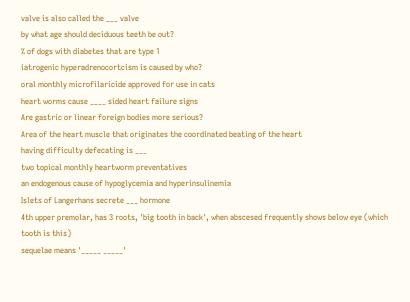valve is also called the ___ valve
by what age should deciduous teeth be out?
% of dogs with diabetes that are type 1
iatrogenic hyperadrenocortcism is caused by who?
oral monthly microfilaricide approved for use in cats
heart worms cause ____ sided heart failure signs
Are gastric or linear foreign bodies more serious?
Area of the heart muscle that originates the coordinated beating of the heart
having difficulty defecating is ___
two topical monthly heartworm preventatives
an endogenous cause of hypoglycemia and hyperinsulinemia
Islets of Langerhans secrete ___ hormone
4th upper premolar, has 3 roots, 'big tooth in back', when abscesed frequently shows below eye (which tooth is this)
sequelae means '_____ _____'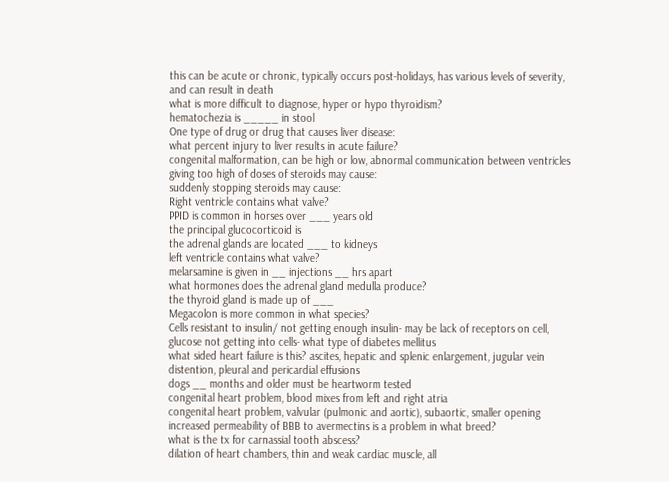this can be acute or chronic, typically occurs post-holidays, has various levels of severity, and can result in death
what is more difficult to diagnose, hyper or hypo thyroidism?
hematochezia is _____ in stool
One type of drug or drug that causes liver disease:
what percent injury to liver results in acute failure?
congenital malformation, can be high or low, abnormal communication between ventricles
giving too high of doses of steroids may cause:
suddenly stopping steroids may cause:
Right ventricle contains what valve?
PPID is common in horses over ___ years old
the principal glucocorticoid is
the adrenal glands are located ___ to kidneys
left ventricle contains what valve?
melarsamine is given in __ injections __ hrs apart
what hormones does the adrenal gland medulla produce?
the thyroid gland is made up of ___
Megacolon is more common in what species?
Cells resistant to insulin/ not getting enough insulin- may be lack of receptors on cell, glucose not getting into cells- what type of diabetes mellitus
what sided heart failure is this? ascites, hepatic and splenic enlargement, jugular vein distention, pleural and pericardial effusions
dogs __ months and older must be heartworm tested
congenital heart problem, blood mixes from left and right atria
congenital heart problem, valvular (pulmonic and aortic), subaortic, smaller opening
increased permeability of BBB to avermectins is a problem in what breed?
what is the tx for carnassial tooth abscess?
dilation of heart chambers, thin and weak cardiac muscle, all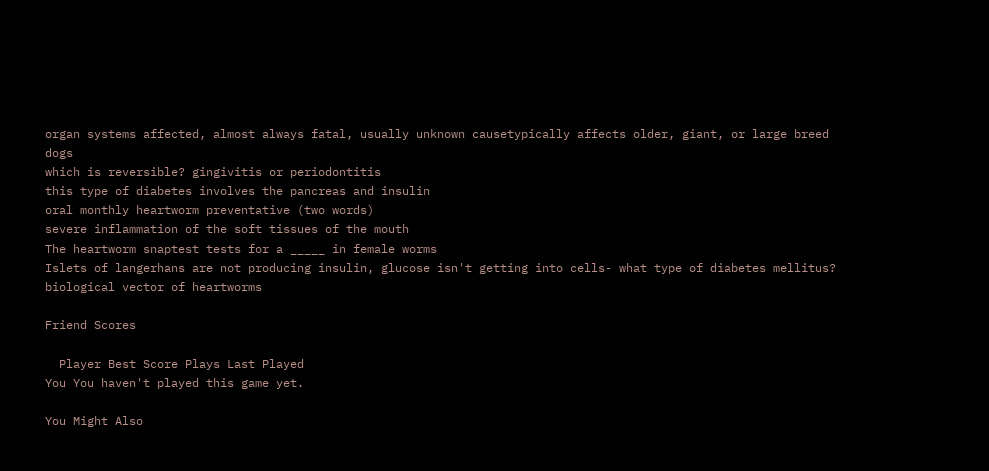organ systems affected, almost always fatal, usually unknown causetypically affects older, giant, or large breed dogs
which is reversible? gingivitis or periodontitis
this type of diabetes involves the pancreas and insulin
oral monthly heartworm preventative (two words)
severe inflammation of the soft tissues of the mouth
The heartworm snaptest tests for a _____ in female worms
Islets of langerhans are not producing insulin, glucose isn't getting into cells- what type of diabetes mellitus?
biological vector of heartworms

Friend Scores

  Player Best Score Plays Last Played
You You haven't played this game yet.

You Might Also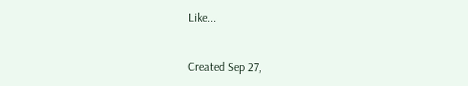Like...


Created Sep 27,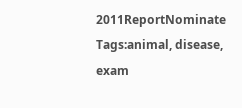2011ReportNominate
Tags:animal, disease, exam